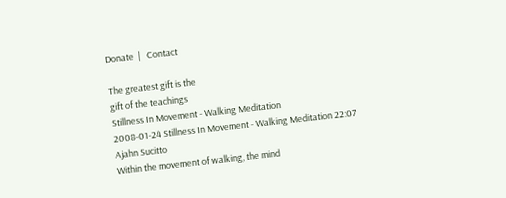Donate  |   Contact

The greatest gift is the
gift of the teachings
Stillness In Movement - Walking Meditation
2008-01-24 Stillness In Movement - Walking Meditation 22:07
Ajahn Sucitto
Within the movement of walking, the mind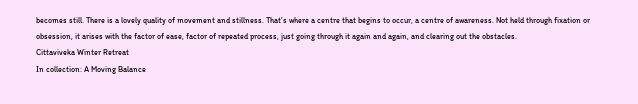becomes still. There is a lovely quality of movement and stillness. That’s where a centre that begins to occur, a centre of awareness. Not held through fixation or obsession, it arises with the factor of ease, factor of repeated process, just going through it again and again, and clearing out the obstacles.
Cittaviveka Winter Retreat
In collection: A Moving Balance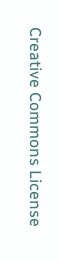Creative Commons License